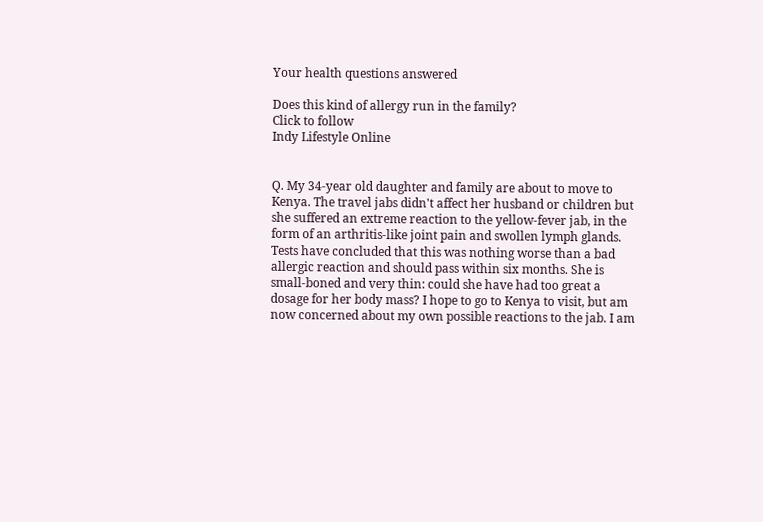Your health questions answered

Does this kind of allergy run in the family?
Click to follow
Indy Lifestyle Online


Q. My 34-year old daughter and family are about to move to Kenya. The travel jabs didn't affect her husband or children but she suffered an extreme reaction to the yellow-fever jab, in the form of an arthritis-like joint pain and swollen lymph glands. Tests have concluded that this was nothing worse than a bad allergic reaction and should pass within six months. She is small-boned and very thin: could she have had too great a dosage for her body mass? I hope to go to Kenya to visit, but am now concerned about my own possible reactions to the jab. I am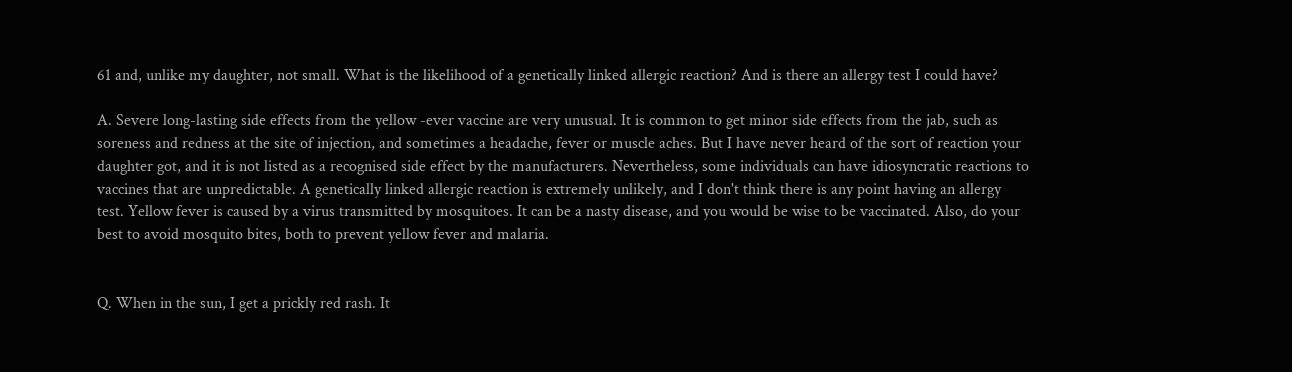61 and, unlike my daughter, not small. What is the likelihood of a genetically linked allergic reaction? And is there an allergy test I could have?

A. Severe long-lasting side effects from the yellow -ever vaccine are very unusual. It is common to get minor side effects from the jab, such as soreness and redness at the site of injection, and sometimes a headache, fever or muscle aches. But I have never heard of the sort of reaction your daughter got, and it is not listed as a recognised side effect by the manufacturers. Nevertheless, some individuals can have idiosyncratic reactions to vaccines that are unpredictable. A genetically linked allergic reaction is extremely unlikely, and I don't think there is any point having an allergy test. Yellow fever is caused by a virus transmitted by mosquitoes. It can be a nasty disease, and you would be wise to be vaccinated. Also, do your best to avoid mosquito bites, both to prevent yellow fever and malaria.


Q. When in the sun, I get a prickly red rash. It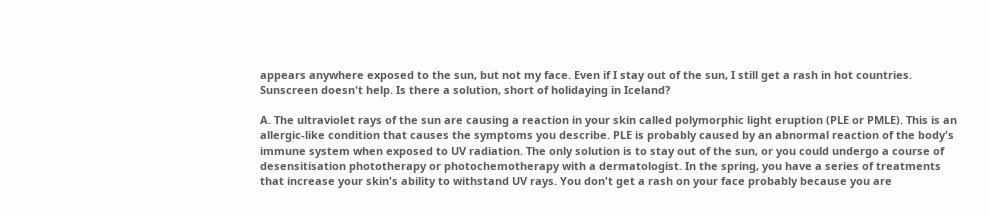appears anywhere exposed to the sun, but not my face. Even if I stay out of the sun, I still get a rash in hot countries. Sunscreen doesn't help. Is there a solution, short of holidaying in Iceland?

A. The ultraviolet rays of the sun are causing a reaction in your skin called polymorphic light eruption (PLE or PMLE). This is an allergic-like condition that causes the symptoms you describe. PLE is probably caused by an abnormal reaction of the body's immune system when exposed to UV radiation. The only solution is to stay out of the sun, or you could undergo a course of desensitisation phototherapy or photochemotherapy with a dermatologist. In the spring, you have a series of treatments that increase your skin's ability to withstand UV rays. You don't get a rash on your face probably because you are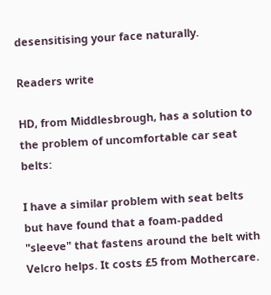desensitising your face naturally.

Readers write

HD, from Middlesbrough, has a solution to the problem of uncomfortable car seat belts:

I have a similar problem with seat belts but have found that a foam-padded "sleeve" that fastens around the belt with Velcro helps. It costs £5 from Mothercare.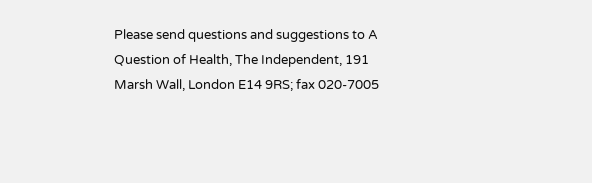Please send questions and suggestions to A Question of Health, The Independent, 191 Marsh Wall, London E14 9RS; fax 020-7005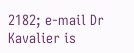2182; e-mail Dr Kavalier is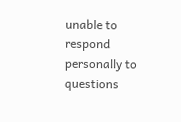unable to respond personally to questions